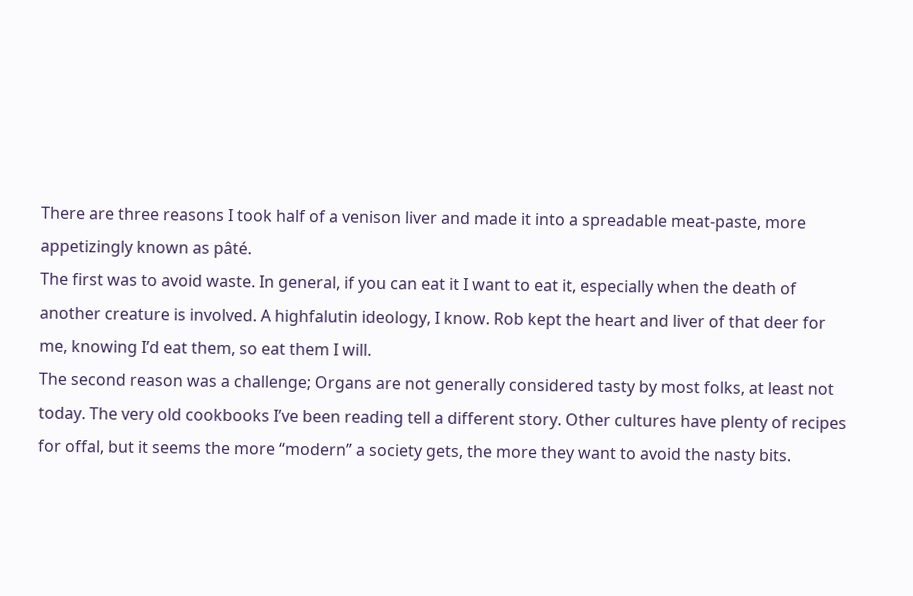There are three reasons I took half of a venison liver and made it into a spreadable meat-paste, more appetizingly known as pâté.
The first was to avoid waste. In general, if you can eat it I want to eat it, especially when the death of another creature is involved. A highfalutin ideology, I know. Rob kept the heart and liver of that deer for me, knowing I’d eat them, so eat them I will.
The second reason was a challenge; Organs are not generally considered tasty by most folks, at least not today. The very old cookbooks I’ve been reading tell a different story. Other cultures have plenty of recipes for offal, but it seems the more “modern” a society gets, the more they want to avoid the nasty bits.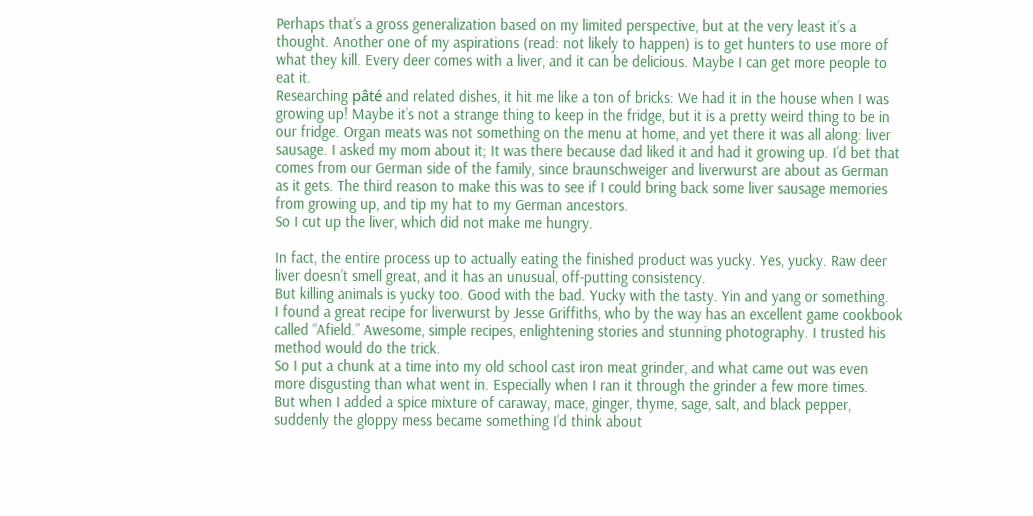Perhaps that’s a gross generalization based on my limited perspective, but at the very least it’s a thought. Another one of my aspirations (read: not likely to happen) is to get hunters to use more of what they kill. Every deer comes with a liver, and it can be delicious. Maybe I can get more people to eat it.
Researching pâté and related dishes, it hit me like a ton of bricks: We had it in the house when I was growing up! Maybe it’s not a strange thing to keep in the fridge, but it is a pretty weird thing to be in our fridge. Organ meats was not something on the menu at home, and yet there it was all along: liver sausage. I asked my mom about it; It was there because dad liked it and had it growing up. I’d bet that comes from our German side of the family, since braunschweiger and liverwurst are about as German as it gets. The third reason to make this was to see if I could bring back some liver sausage memories from growing up, and tip my hat to my German ancestors.
So I cut up the liver, which did not make me hungry.

In fact, the entire process up to actually eating the finished product was yucky. Yes, yucky. Raw deer liver doesn’t smell great, and it has an unusual, off-putting consistency.
But killing animals is yucky too. Good with the bad. Yucky with the tasty. Yin and yang or something.
I found a great recipe for liverwurst by Jesse Griffiths, who by the way has an excellent game cookbook called “Afield.” Awesome, simple recipes, enlightening stories and stunning photography. I trusted his method would do the trick.
So I put a chunk at a time into my old school cast iron meat grinder, and what came out was even more disgusting than what went in. Especially when I ran it through the grinder a few more times.
But when I added a spice mixture of caraway, mace, ginger, thyme, sage, salt, and black pepper, suddenly the gloppy mess became something I’d think about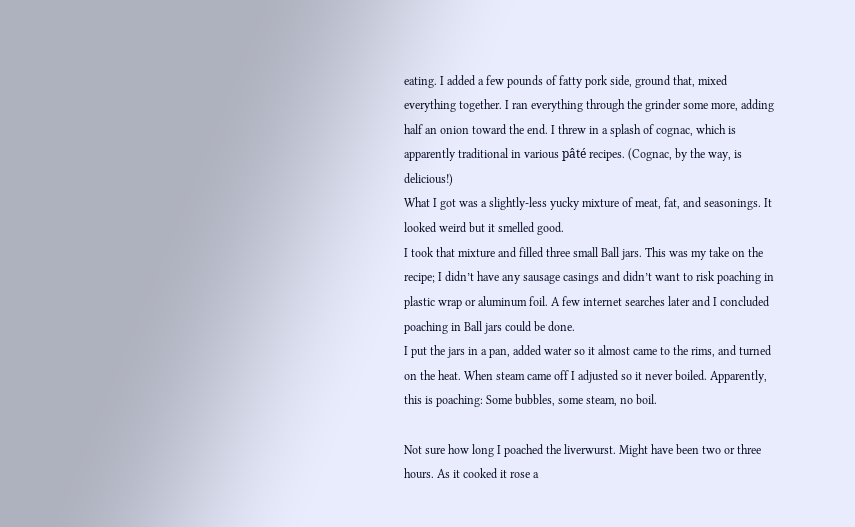eating. I added a few pounds of fatty pork side, ground that, mixed everything together. I ran everything through the grinder some more, adding half an onion toward the end. I threw in a splash of cognac, which is apparently traditional in various pâté recipes. (Cognac, by the way, is delicious!)
What I got was a slightly-less yucky mixture of meat, fat, and seasonings. It looked weird but it smelled good.
I took that mixture and filled three small Ball jars. This was my take on the recipe; I didn’t have any sausage casings and didn’t want to risk poaching in plastic wrap or aluminum foil. A few internet searches later and I concluded poaching in Ball jars could be done.
I put the jars in a pan, added water so it almost came to the rims, and turned on the heat. When steam came off I adjusted so it never boiled. Apparently, this is poaching: Some bubbles, some steam, no boil.

Not sure how long I poached the liverwurst. Might have been two or three hours. As it cooked it rose a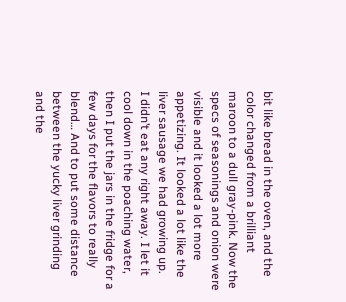bit like bread in the oven, and the color changed from a brilliant maroon to a dull gray-pink. Now the specs of seasonings and onion were visible and it looked a lot more appetizing. It looked a lot like the liver sausage we had growing up.
I didn’t eat any right away. I let it cool down in the poaching water, then I put the jars in the fridge for a few days for the flavors to really blend… And to put some distance between the yucky liver grinding and the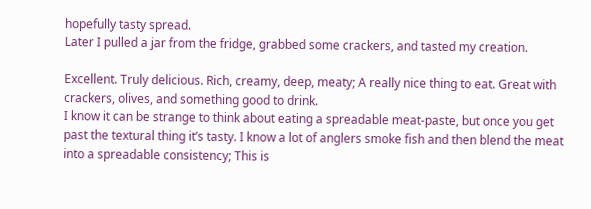hopefully tasty spread.
Later I pulled a jar from the fridge, grabbed some crackers, and tasted my creation.

Excellent. Truly delicious. Rich, creamy, deep, meaty; A really nice thing to eat. Great with crackers, olives, and something good to drink.
I know it can be strange to think about eating a spreadable meat-paste, but once you get past the textural thing it’s tasty. I know a lot of anglers smoke fish and then blend the meat into a spreadable consistency; This is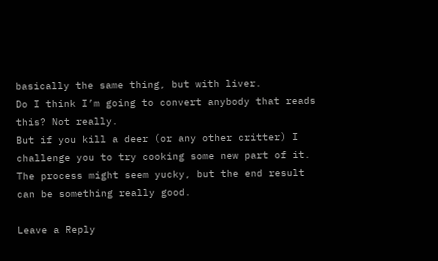basically the same thing, but with liver.
Do I think I’m going to convert anybody that reads this? Not really.
But if you kill a deer (or any other critter) I challenge you to try cooking some new part of it. The process might seem yucky, but the end result can be something really good.

Leave a Reply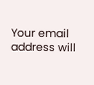Your email address will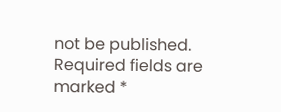not be published. Required fields are marked *